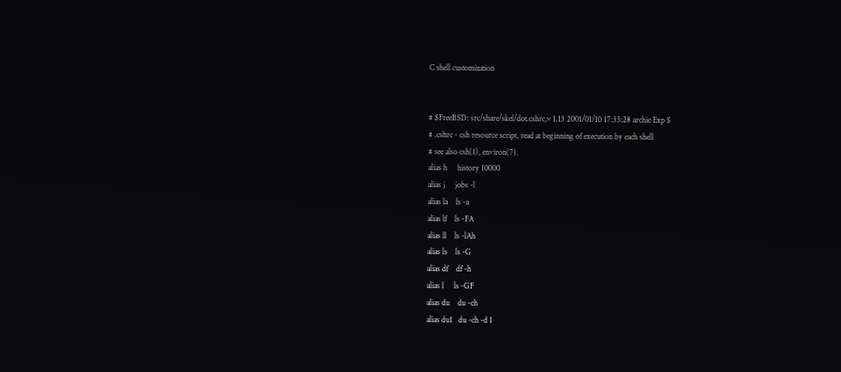C shell customization


# $FreeBSD: src/share/skel/dot.cshrc,v 1.13 2001/01/10 17:35:28 archie Exp $
# .cshrc - csh resource script, read at beginning of execution by each shell
# see also csh(1), environ(7).
alias h     history 10000
alias j     jobs -l
alias la    ls -a
alias lf    ls -FA
alias ll    ls -lAh
alias ls    ls -G
alias df    df -h
alias l     ls -GF
alias du    du -ch
alias du1   du -ch -d 1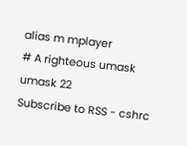alias m mplayer
# A righteous umask
umask 22
Subscribe to RSS - cshrc